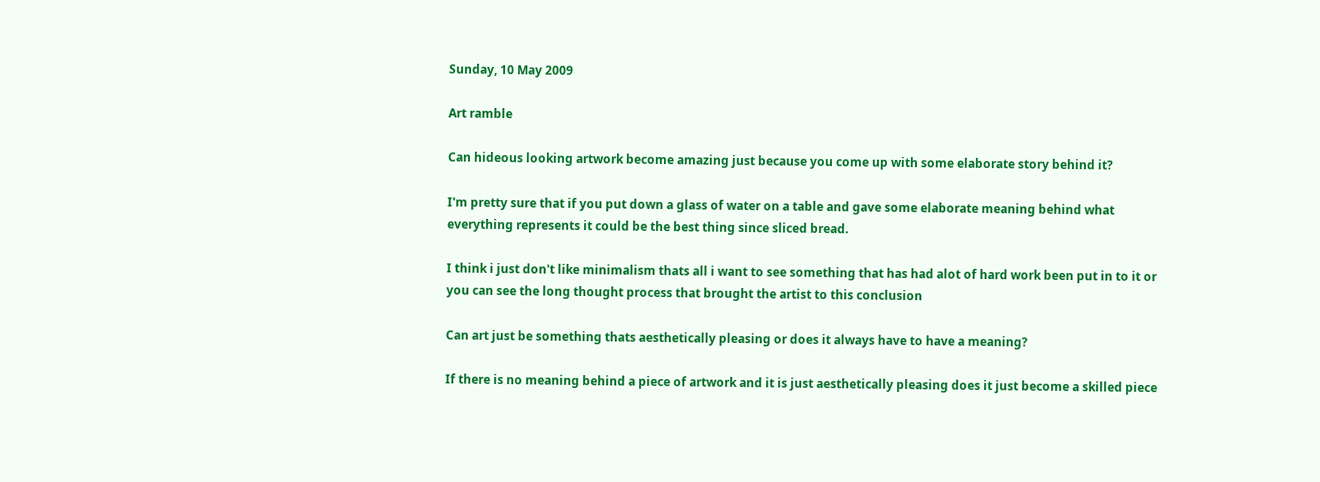Sunday, 10 May 2009

Art ramble

Can hideous looking artwork become amazing just because you come up with some elaborate story behind it?

I'm pretty sure that if you put down a glass of water on a table and gave some elaborate meaning behind what everything represents it could be the best thing since sliced bread.

I think i just don't like minimalism thats all i want to see something that has had alot of hard work been put in to it or you can see the long thought process that brought the artist to this conclusion

Can art just be something thats aesthetically pleasing or does it always have to have a meaning?

If there is no meaning behind a piece of artwork and it is just aesthetically pleasing does it just become a skilled piece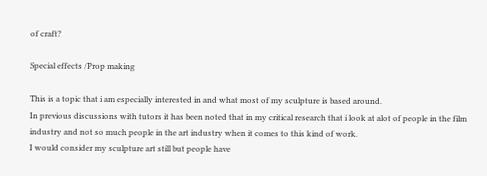of craft?

Special effects /Prop making

This is a topic that i am especially interested in and what most of my sculpture is based around.
In previous discussions with tutors it has been noted that in my critical research that i look at alot of people in the film industry and not so much people in the art industry when it comes to this kind of work.
I would consider my sculpture art still but people have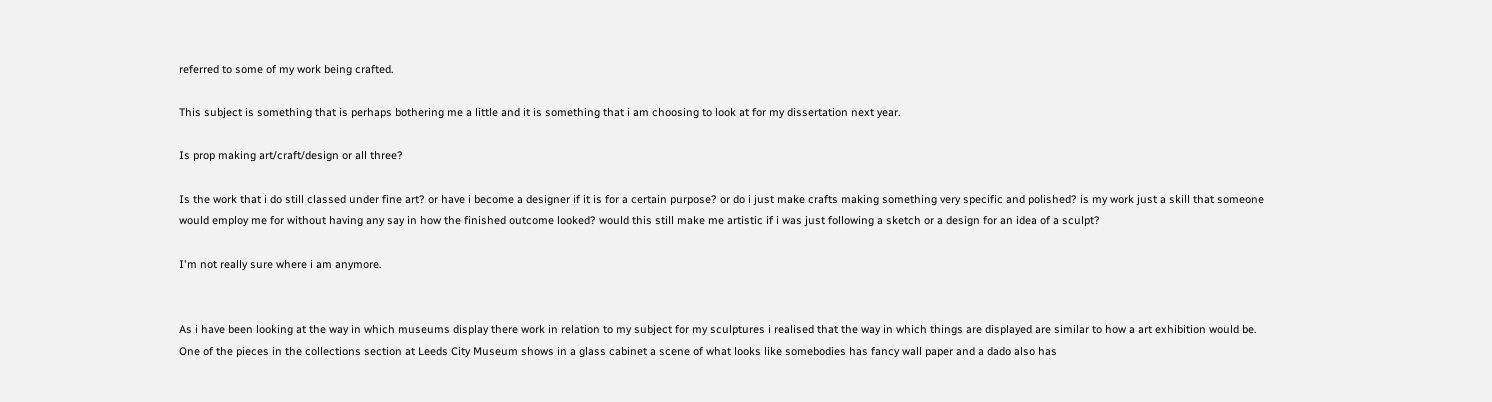referred to some of my work being crafted.

This subject is something that is perhaps bothering me a little and it is something that i am choosing to look at for my dissertation next year.

Is prop making art/craft/design or all three?

Is the work that i do still classed under fine art? or have i become a designer if it is for a certain purpose? or do i just make crafts making something very specific and polished? is my work just a skill that someone would employ me for without having any say in how the finished outcome looked? would this still make me artistic if i was just following a sketch or a design for an idea of a sculpt?

I'm not really sure where i am anymore.


As i have been looking at the way in which museums display there work in relation to my subject for my sculptures i realised that the way in which things are displayed are similar to how a art exhibition would be.
One of the pieces in the collections section at Leeds City Museum shows in a glass cabinet a scene of what looks like somebodies has fancy wall paper and a dado also has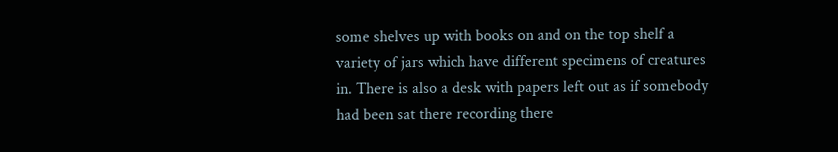some shelves up with books on and on the top shelf a variety of jars which have different specimens of creatures in. There is also a desk with papers left out as if somebody had been sat there recording there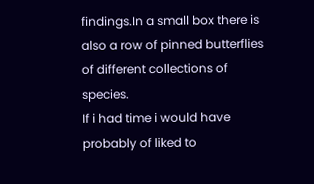findings.In a small box there is also a row of pinned butterflies of different collections of species.
If i had time i would have probably of liked to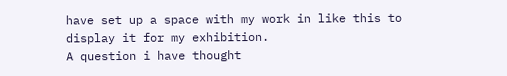have set up a space with my work in like this to display it for my exhibition.
A question i have thought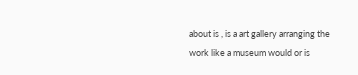about is , is a art gallery arranging the work like a museum would or is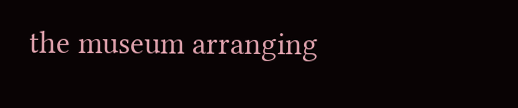the museum arranging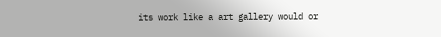its work like a art gallery would or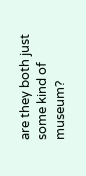are they both just some kind of museum?